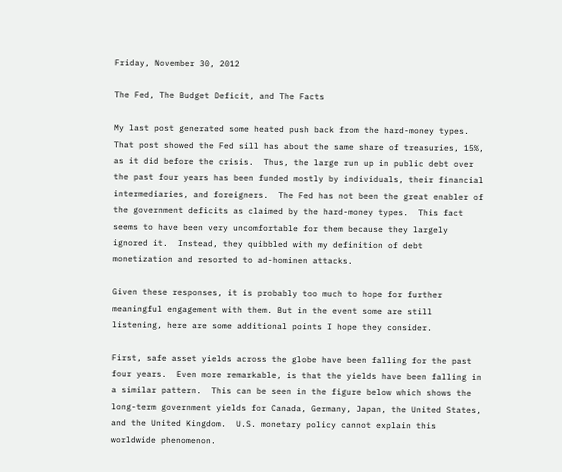Friday, November 30, 2012

The Fed, The Budget Deficit, and The Facts

My last post generated some heated push back from the hard-money types.  That post showed the Fed sill has about the same share of treasuries, 15%, as it did before the crisis.  Thus, the large run up in public debt over the past four years has been funded mostly by individuals, their financial intermediaries, and foreigners.  The Fed has not been the great enabler of the government deficits as claimed by the hard-money types.  This fact seems to have been very uncomfortable for them because they largely ignored it.  Instead, they quibbled with my definition of debt monetization and resorted to ad-hominen attacks.

Given these responses, it is probably too much to hope for further meaningful engagement with them. But in the event some are still listening, here are some additional points I hope they consider.

First, safe asset yields across the globe have been falling for the past four years.  Even more remarkable, is that the yields have been falling in a similar pattern.  This can be seen in the figure below which shows the long-term government yields for Canada, Germany, Japan, the United States, and the United Kingdom.  U.S. monetary policy cannot explain this worldwide phenomenon.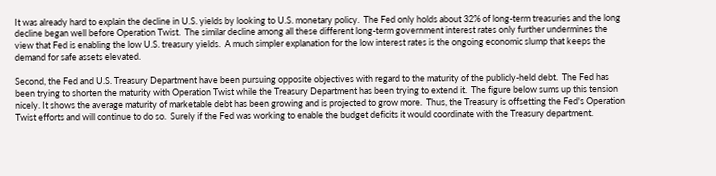It was already hard to explain the decline in U.S. yields by looking to U.S. monetary policy.  The Fed only holds about 32% of long-term treasuries and the long decline began well before Operation Twist.  The similar decline among all these different long-term government interest rates only further undermines the view that Fed is enabling the low U.S. treasury yields.  A much simpler explanation for the low interest rates is the ongoing economic slump that keeps the demand for safe assets elevated.

Second, the Fed and U.S. Treasury Department have been pursuing opposite objectives with regard to the maturity of the publicly-held debt.  The Fed has been trying to shorten the maturity with Operation Twist while the Treasury Department has been trying to extend it.  The figure below sums up this tension nicely. It shows the average maturity of marketable debt has been growing and is projected to grow more.  Thus, the Treasury is offsetting the Fed's Operation Twist efforts and will continue to do so.  Surely if the Fed was working to enable the budget deficits it would coordinate with the Treasury department.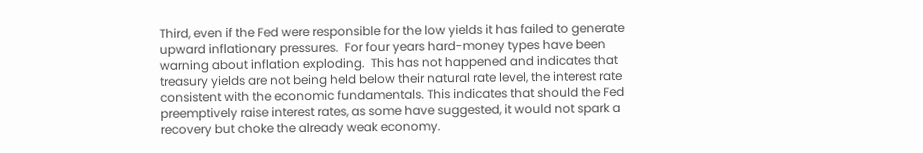Third, even if the Fed were responsible for the low yields it has failed to generate upward inflationary pressures.  For four years hard-money types have been warning about inflation exploding.  This has not happened and indicates that treasury yields are not being held below their natural rate level, the interest rate consistent with the economic fundamentals. This indicates that should the Fed preemptively raise interest rates, as some have suggested, it would not spark a recovery but choke the already weak economy.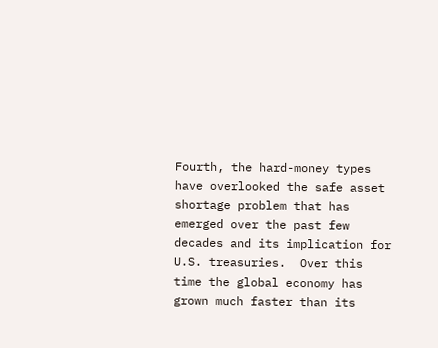Fourth, the hard-money types have overlooked the safe asset shortage problem that has emerged over the past few decades and its implication for U.S. treasuries.  Over this time the global economy has grown much faster than its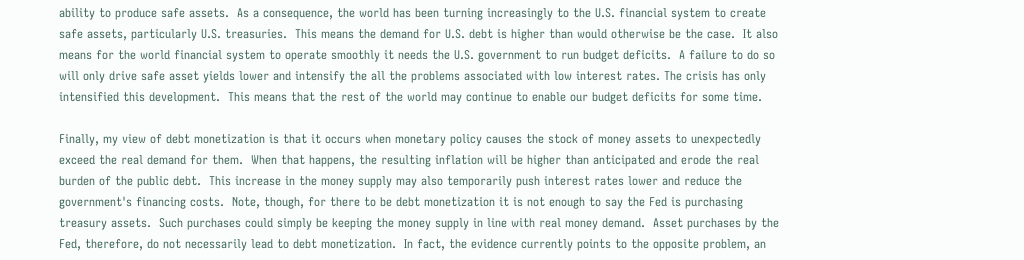ability to produce safe assets.  As a consequence, the world has been turning increasingly to the U.S. financial system to create safe assets, particularly U.S. treasuries.  This means the demand for U.S. debt is higher than would otherwise be the case.  It also means for the world financial system to operate smoothly it needs the U.S. government to run budget deficits.  A failure to do so will only drive safe asset yields lower and intensify the all the problems associated with low interest rates. The crisis has only intensified this development.  This means that the rest of the world may continue to enable our budget deficits for some time.

Finally, my view of debt monetization is that it occurs when monetary policy causes the stock of money assets to unexpectedly exceed the real demand for them.  When that happens, the resulting inflation will be higher than anticipated and erode the real burden of the public debt.  This increase in the money supply may also temporarily push interest rates lower and reduce the government's financing costs.  Note, though, for there to be debt monetization it is not enough to say the Fed is purchasing treasury assets.  Such purchases could simply be keeping the money supply in line with real money demand.  Asset purchases by the Fed, therefore, do not necessarily lead to debt monetization.  In fact, the evidence currently points to the opposite problem, an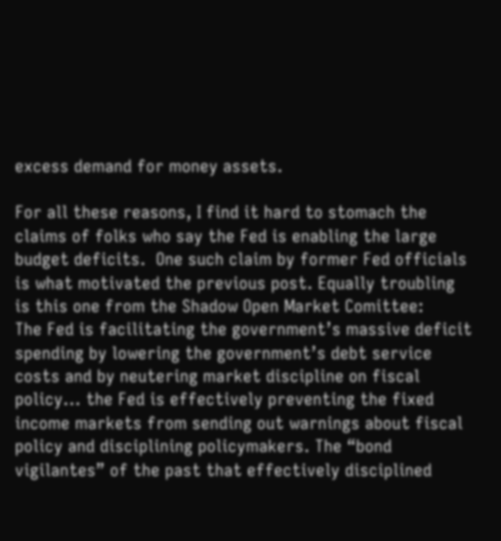excess demand for money assets.

For all these reasons, I find it hard to stomach the claims of folks who say the Fed is enabling the large budget deficits.  One such claim by former Fed officials is what motivated the previous post. Equally troubling is this one from the Shadow Open Market Comittee:
The Fed is facilitating the government’s massive deficit spending by lowering the government’s debt service costs and by neutering market discipline on fiscal policy... the Fed is effectively preventing the fixed income markets from sending out warnings about fiscal policy and disciplining policymakers. The “bond vigilantes” of the past that effectively disciplined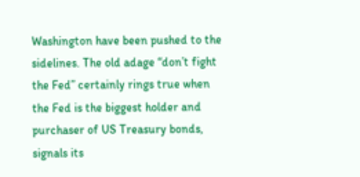Washington have been pushed to the sidelines. The old adage “don’t fight the Fed” certainly rings true when the Fed is the biggest holder and purchaser of US Treasury bonds, signals its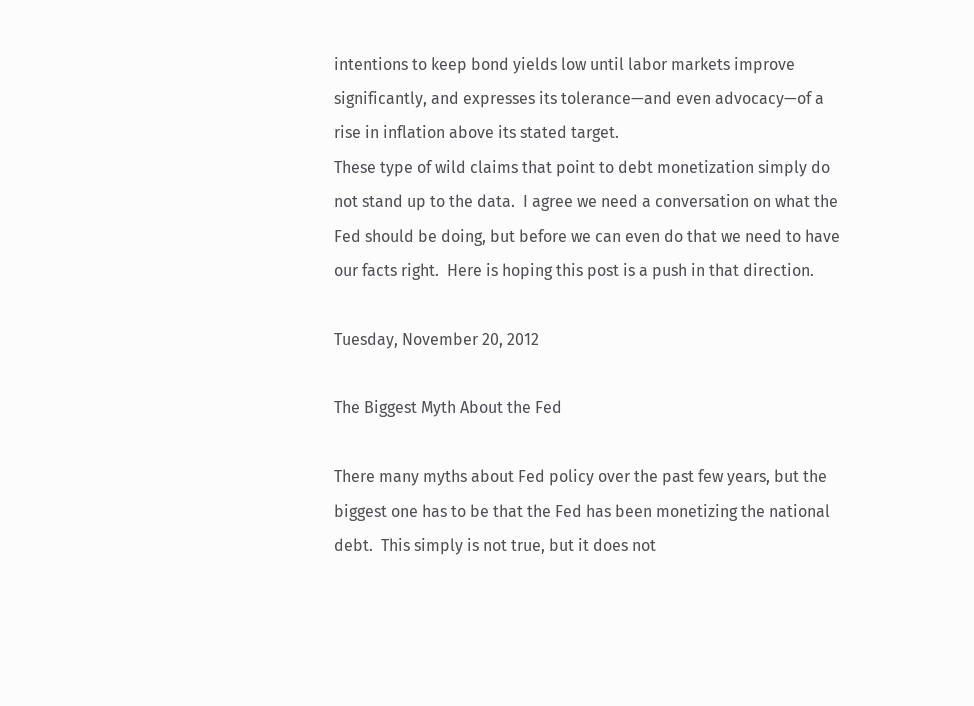intentions to keep bond yields low until labor markets improve significantly, and expresses its tolerance—and even advocacy—of a rise in inflation above its stated target.
These type of wild claims that point to debt monetization simply do not stand up to the data.  I agree we need a conversation on what the Fed should be doing, but before we can even do that we need to have our facts right.  Here is hoping this post is a push in that direction.

Tuesday, November 20, 2012

The Biggest Myth About the Fed

There many myths about Fed policy over the past few years, but the biggest one has to be that the Fed has been monetizing the national debt.  This simply is not true, but it does not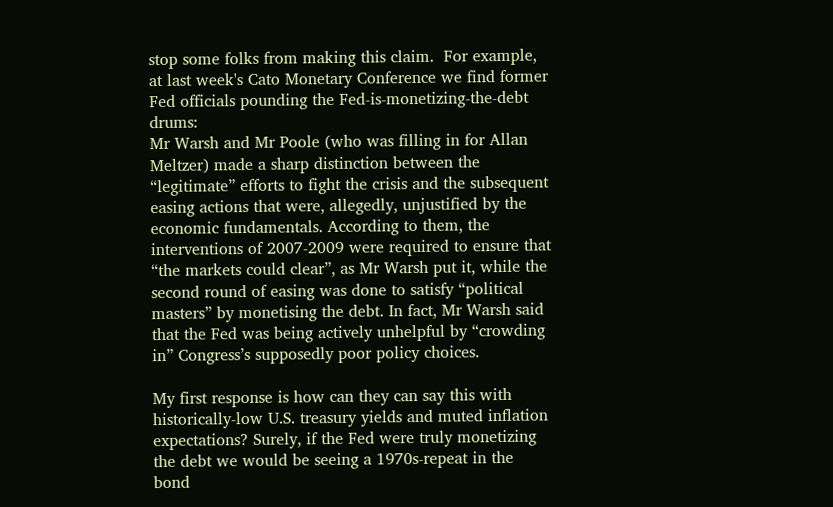stop some folks from making this claim.  For example, at last week's Cato Monetary Conference we find former Fed officials pounding the Fed-is-monetizing-the-debt drums:
Mr Warsh and Mr Poole (who was filling in for Allan Meltzer) made a sharp distinction between the “legitimate” efforts to fight the crisis and the subsequent easing actions that were, allegedly, unjustified by the economic fundamentals. According to them, the interventions of 2007-2009 were required to ensure that “the markets could clear”, as Mr Warsh put it, while the second round of easing was done to satisfy “political masters” by monetising the debt. In fact, Mr Warsh said that the Fed was being actively unhelpful by “crowding in” Congress’s supposedly poor policy choices.

My first response is how can they can say this with historically-low U.S. treasury yields and muted inflation expectations? Surely, if the Fed were truly monetizing the debt we would be seeing a 1970s-repeat in the bond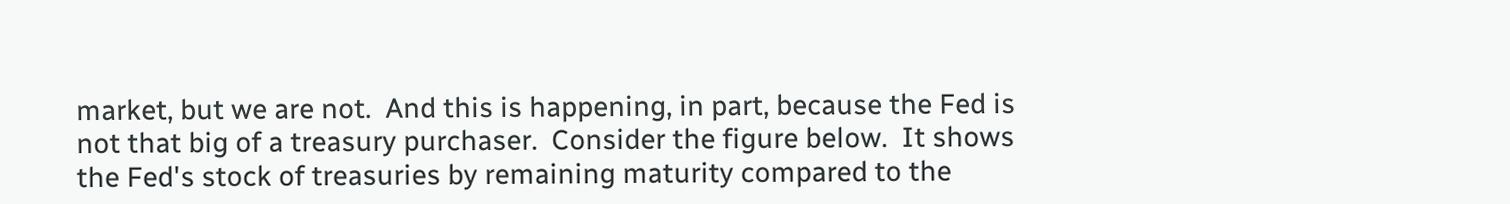market, but we are not.  And this is happening, in part, because the Fed is not that big of a treasury purchaser.  Consider the figure below.  It shows the Fed's stock of treasuries by remaining maturity compared to the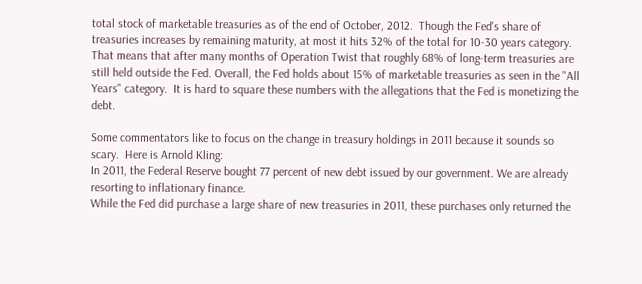total stock of marketable treasuries as of the end of October, 2012.  Though the Fed's share of treasuries increases by remaining maturity, at most it hits 32% of the total for 10-30 years category. That means that after many months of Operation Twist that roughly 68% of long-term treasuries are still held outside the Fed. Overall, the Fed holds about 15% of marketable treasuries as seen in the "All Years" category.  It is hard to square these numbers with the allegations that the Fed is monetizing the debt.

Some commentators like to focus on the change in treasury holdings in 2011 because it sounds so scary.  Here is Arnold Kling:
In 2011, the Federal Reserve bought 77 percent of new debt issued by our government. We are already resorting to inflationary finance.
While the Fed did purchase a large share of new treasuries in 2011, these purchases only returned the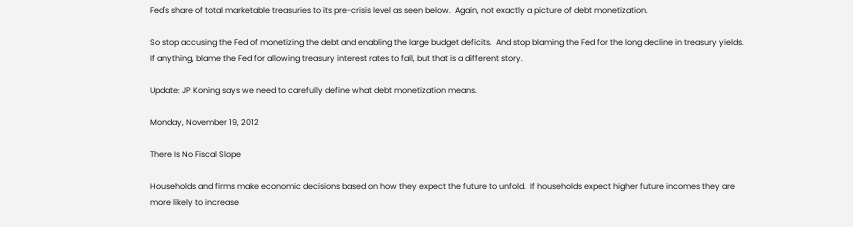Fed's share of total marketable treasuries to its pre-crisis level as seen below.  Again, not exactly a picture of debt monetization.

So stop accusing the Fed of monetizing the debt and enabling the large budget deficits.  And stop blaming the Fed for the long decline in treasury yields.  If anything, blame the Fed for allowing treasury interest rates to fall, but that is a different story.

Update: JP Koning says we need to carefully define what debt monetization means.

Monday, November 19, 2012

There Is No Fiscal Slope

Households and firms make economic decisions based on how they expect the future to unfold.  If households expect higher future incomes they are more likely to increase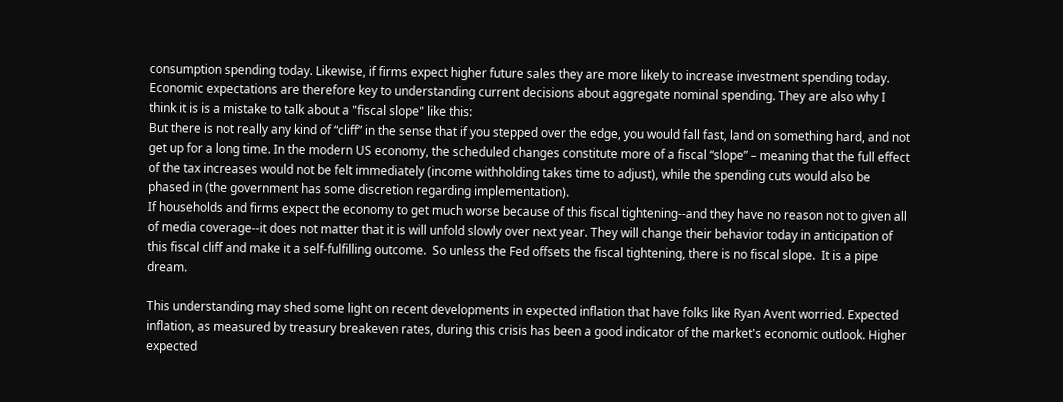consumption spending today. Likewise, if firms expect higher future sales they are more likely to increase investment spending today. Economic expectations are therefore key to understanding current decisions about aggregate nominal spending. They are also why I think it is is a mistake to talk about a "fiscal slope" like this:
But there is not really any kind of “cliff” in the sense that if you stepped over the edge, you would fall fast, land on something hard, and not get up for a long time. In the modern US economy, the scheduled changes constitute more of a fiscal “slope” – meaning that the full effect of the tax increases would not be felt immediately (income withholding takes time to adjust), while the spending cuts would also be phased in (the government has some discretion regarding implementation).
If households and firms expect the economy to get much worse because of this fiscal tightening--and they have no reason not to given all of media coverage--it does not matter that it is will unfold slowly over next year. They will change their behavior today in anticipation of this fiscal cliff and make it a self-fulfilling outcome.  So unless the Fed offsets the fiscal tightening, there is no fiscal slope.  It is a pipe dream.

This understanding may shed some light on recent developments in expected inflation that have folks like Ryan Avent worried. Expected inflation, as measured by treasury breakeven rates, during this crisis has been a good indicator of the market's economic outlook. Higher expected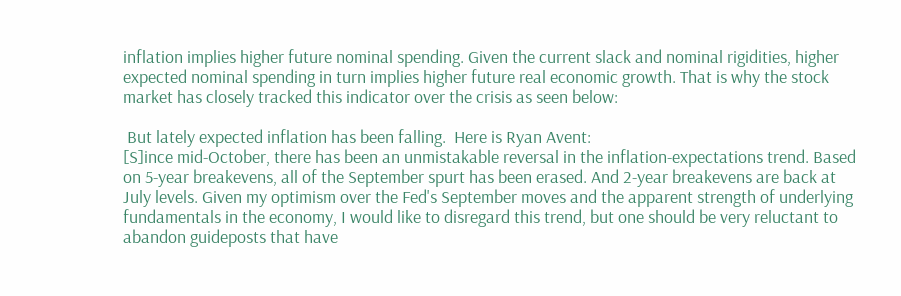inflation implies higher future nominal spending. Given the current slack and nominal rigidities, higher expected nominal spending in turn implies higher future real economic growth. That is why the stock market has closely tracked this indicator over the crisis as seen below:

 But lately expected inflation has been falling.  Here is Ryan Avent:
[S]ince mid-October, there has been an unmistakable reversal in the inflation-expectations trend. Based on 5-year breakevens, all of the September spurt has been erased. And 2-year breakevens are back at July levels. Given my optimism over the Fed's September moves and the apparent strength of underlying fundamentals in the economy, I would like to disregard this trend, but one should be very reluctant to abandon guideposts that have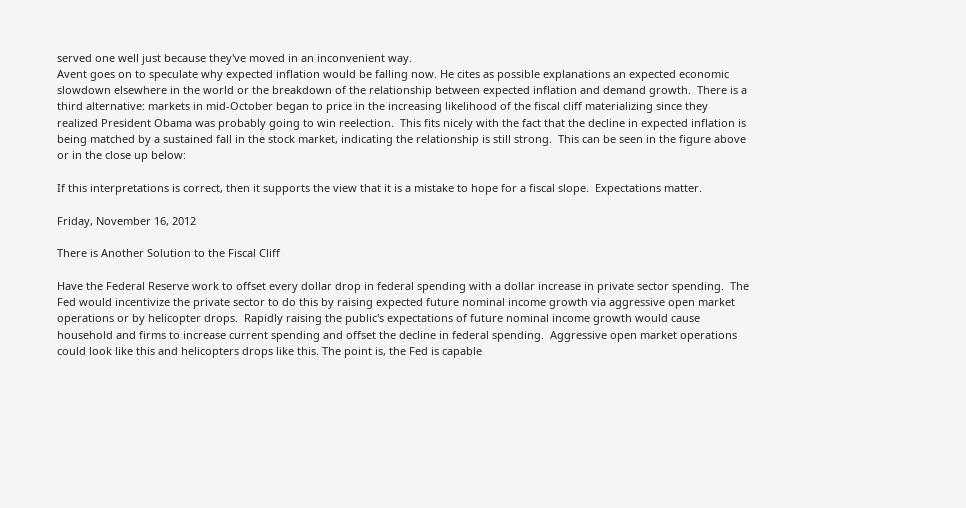served one well just because they've moved in an inconvenient way.
Avent goes on to speculate why expected inflation would be falling now. He cites as possible explanations an expected economic slowdown elsewhere in the world or the breakdown of the relationship between expected inflation and demand growth.  There is a third alternative: markets in mid-October began to price in the increasing likelihood of the fiscal cliff materializing since they realized President Obama was probably going to win reelection.  This fits nicely with the fact that the decline in expected inflation is being matched by a sustained fall in the stock market, indicating the relationship is still strong.  This can be seen in the figure above or in the close up below:

If this interpretations is correct, then it supports the view that it is a mistake to hope for a fiscal slope.  Expectations matter.

Friday, November 16, 2012

There is Another Solution to the Fiscal Cliff

Have the Federal Reserve work to offset every dollar drop in federal spending with a dollar increase in private sector spending.  The Fed would incentivize the private sector to do this by raising expected future nominal income growth via aggressive open market operations or by helicopter drops.  Rapidly raising the public's expectations of future nominal income growth would cause household and firms to increase current spending and offset the decline in federal spending.  Aggressive open market operations could look like this and helicopters drops like this. The point is, the Fed is capable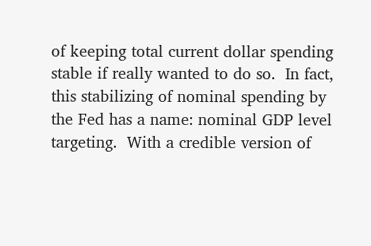of keeping total current dollar spending stable if really wanted to do so.  In fact, this stabilizing of nominal spending by the Fed has a name: nominal GDP level targeting.  With a credible version of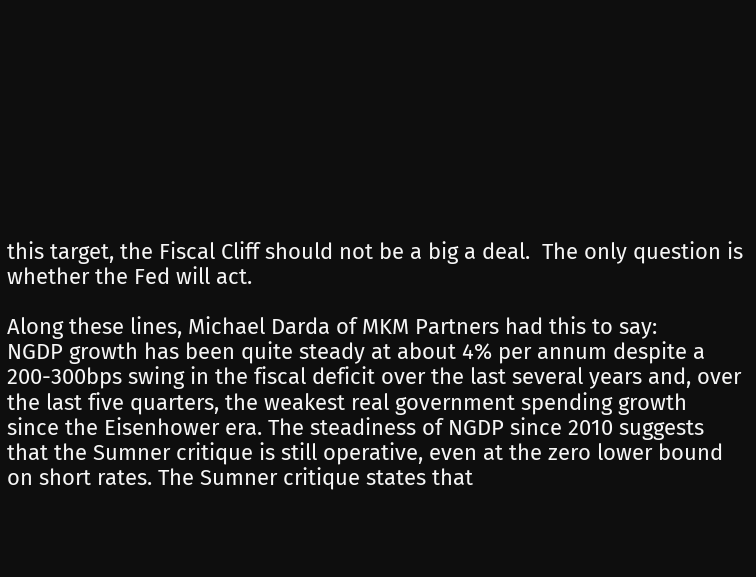this target, the Fiscal Cliff should not be a big a deal.  The only question is whether the Fed will act.

Along these lines, Michael Darda of MKM Partners had this to say:
NGDP growth has been quite steady at about 4% per annum despite a 200-300bps swing in the fiscal deficit over the last several years and, over the last five quarters, the weakest real government spending growth since the Eisenhower era. The steadiness of NGDP since 2010 suggests that the Sumner critique is still operative, even at the zero lower bound on short rates. The Sumner critique states that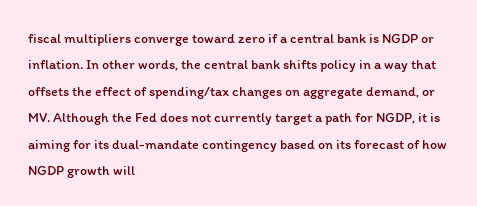fiscal multipliers converge toward zero if a central bank is NGDP or inflation. In other words, the central bank shifts policy in a way that offsets the effect of spending/tax changes on aggregate demand, or MV. Although the Fed does not currently target a path for NGDP, it is aiming for its dual-mandate contingency based on its forecast of how NGDP growth will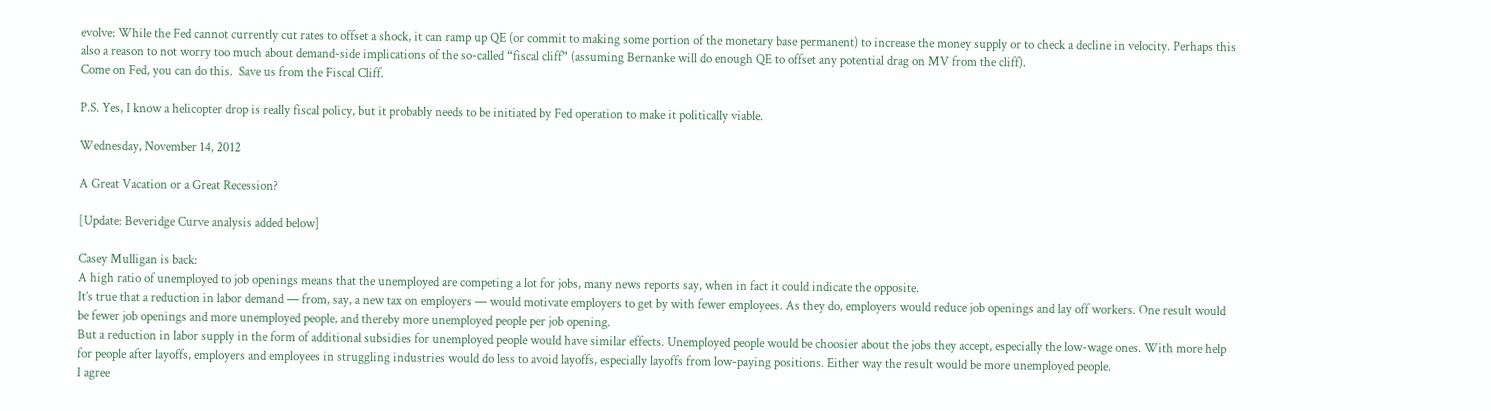evolve: While the Fed cannot currently cut rates to offset a shock, it can ramp up QE (or commit to making some portion of the monetary base permanent) to increase the money supply or to check a decline in velocity. Perhaps this also a reason to not worry too much about demand-side implications of the so-called “fiscal cliff” (assuming Bernanke will do enough QE to offset any potential drag on MV from the cliff).
Come on Fed, you can do this.  Save us from the Fiscal Cliff.

P.S. Yes, I know a helicopter drop is really fiscal policy, but it probably needs to be initiated by Fed operation to make it politically viable.

Wednesday, November 14, 2012

A Great Vacation or a Great Recession?

[Update: Beveridge Curve analysis added below]

Casey Mulligan is back:
A high ratio of unemployed to job openings means that the unemployed are competing a lot for jobs, many news reports say, when in fact it could indicate the opposite.
It’s true that a reduction in labor demand — from, say, a new tax on employers — would motivate employers to get by with fewer employees. As they do, employers would reduce job openings and lay off workers. One result would be fewer job openings and more unemployed people, and thereby more unemployed people per job opening.
But a reduction in labor supply in the form of additional subsidies for unemployed people would have similar effects. Unemployed people would be choosier about the jobs they accept, especially the low-wage ones. With more help for people after layoffs, employers and employees in struggling industries would do less to avoid layoffs, especially layoffs from low-paying positions. Either way the result would be more unemployed people.
I agree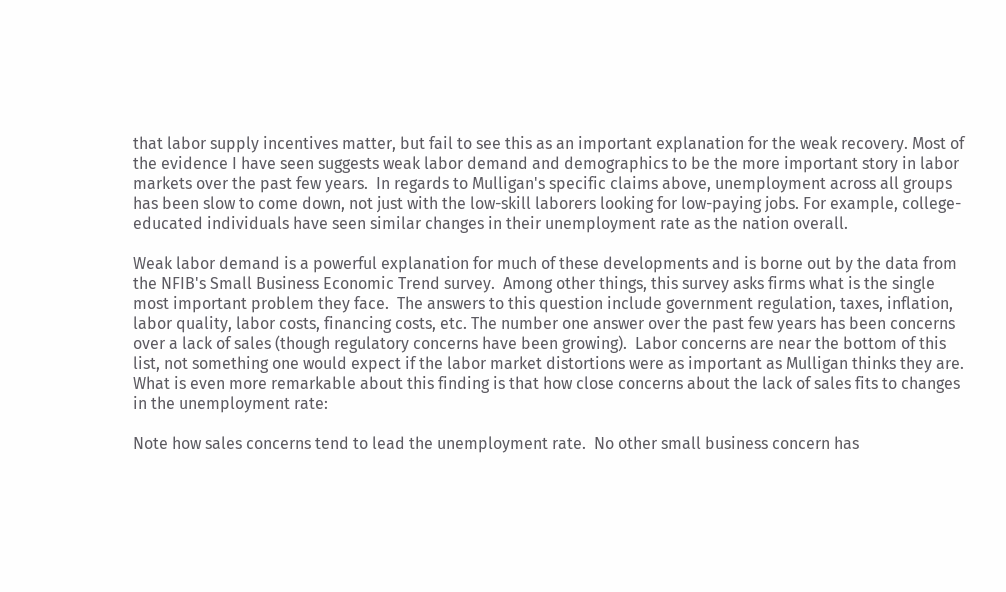that labor supply incentives matter, but fail to see this as an important explanation for the weak recovery. Most of the evidence I have seen suggests weak labor demand and demographics to be the more important story in labor markets over the past few years.  In regards to Mulligan's specific claims above, unemployment across all groups has been slow to come down, not just with the low-skill laborers looking for low-paying jobs. For example, college-educated individuals have seen similar changes in their unemployment rate as the nation overall.

Weak labor demand is a powerful explanation for much of these developments and is borne out by the data from the NFIB's Small Business Economic Trend survey.  Among other things, this survey asks firms what is the single most important problem they face.  The answers to this question include government regulation, taxes, inflation, labor quality, labor costs, financing costs, etc. The number one answer over the past few years has been concerns over a lack of sales (though regulatory concerns have been growing).  Labor concerns are near the bottom of this list, not something one would expect if the labor market distortions were as important as Mulligan thinks they are.  What is even more remarkable about this finding is that how close concerns about the lack of sales fits to changes in the unemployment rate:

Note how sales concerns tend to lead the unemployment rate.  No other small business concern has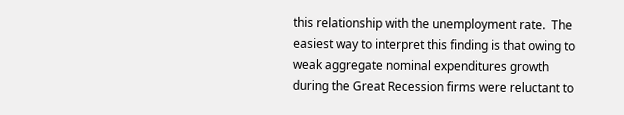this relationship with the unemployment rate.  The easiest way to interpret this finding is that owing to weak aggregate nominal expenditures growth during the Great Recession firms were reluctant to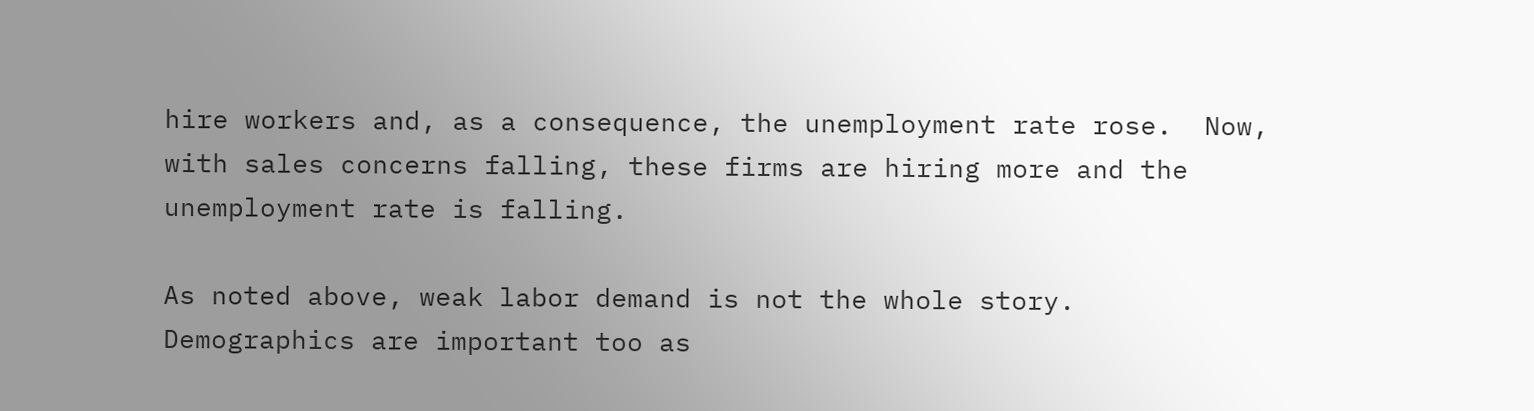hire workers and, as a consequence, the unemployment rate rose.  Now, with sales concerns falling, these firms are hiring more and the unemployment rate is falling.

As noted above, weak labor demand is not the whole story.  Demographics are important too as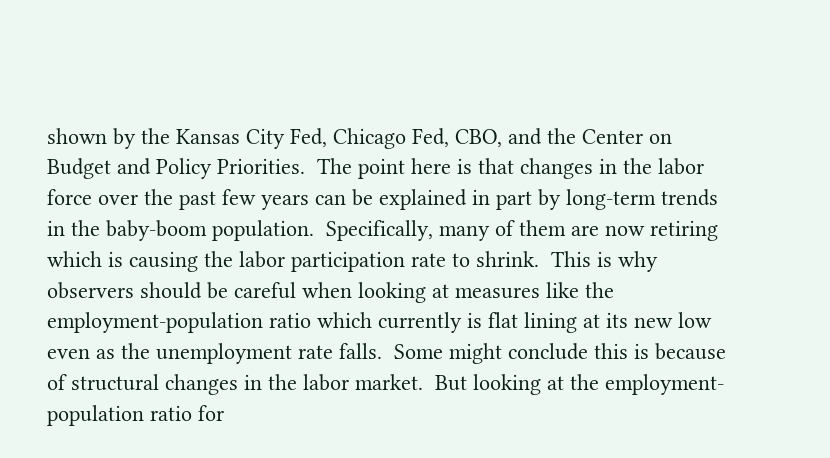shown by the Kansas City Fed, Chicago Fed, CBO, and the Center on Budget and Policy Priorities.  The point here is that changes in the labor force over the past few years can be explained in part by long-term trends in the baby-boom population.  Specifically, many of them are now retiring which is causing the labor participation rate to shrink.  This is why observers should be careful when looking at measures like the employment-population ratio which currently is flat lining at its new low even as the unemployment rate falls.  Some might conclude this is because of structural changes in the labor market.  But looking at the employment-population ratio for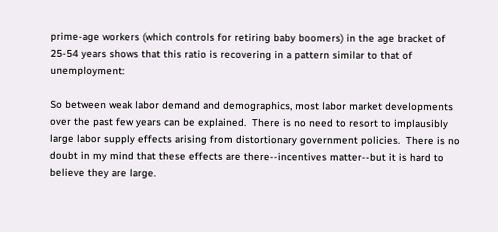prime-age workers (which controls for retiring baby boomers) in the age bracket of 25-54 years shows that this ratio is recovering in a pattern similar to that of unemployment:

So between weak labor demand and demographics, most labor market developments over the past few years can be explained.  There is no need to resort to implausibly large labor supply effects arising from distortionary government policies.  There is no doubt in my mind that these effects are there--incentives matter--but it is hard to believe they are large.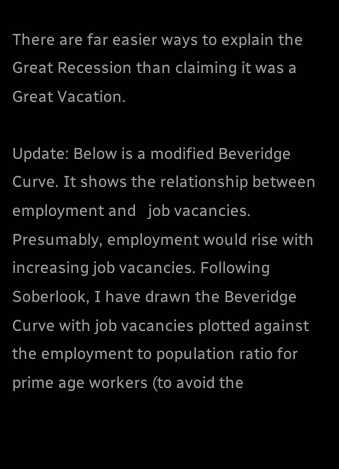There are far easier ways to explain the Great Recession than claiming it was a Great Vacation.

Update: Below is a modified Beveridge Curve. It shows the relationship between employment and   job vacancies.  Presumably, employment would rise with increasing job vacancies. Following Soberlook, I have drawn the Beveridge Curve with job vacancies plotted against the employment to population ratio for prime age workers (to avoid the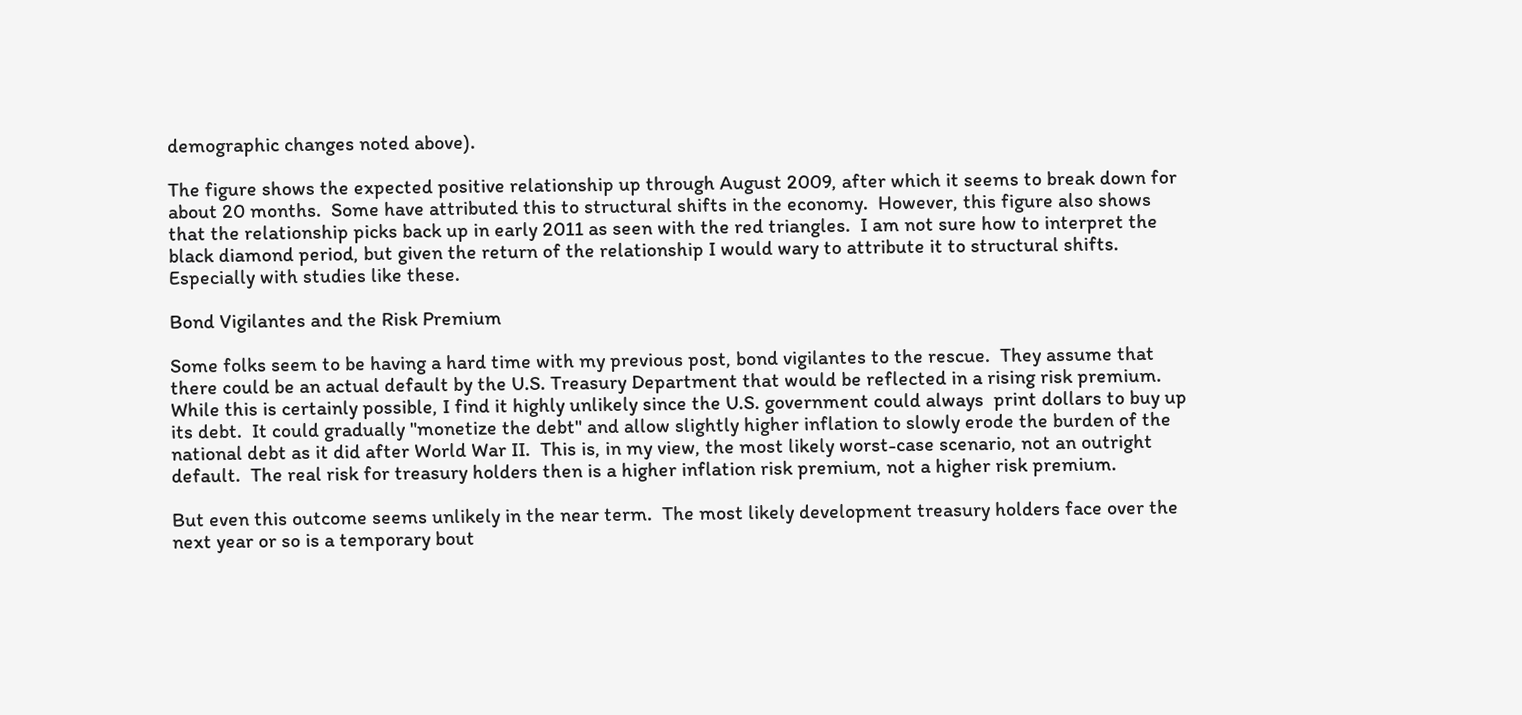demographic changes noted above).

The figure shows the expected positive relationship up through August 2009, after which it seems to break down for about 20 months.  Some have attributed this to structural shifts in the economy.  However, this figure also shows that the relationship picks back up in early 2011 as seen with the red triangles.  I am not sure how to interpret the black diamond period, but given the return of the relationship I would wary to attribute it to structural shifts.  Especially with studies like these.

Bond Vigilantes and the Risk Premium

Some folks seem to be having a hard time with my previous post, bond vigilantes to the rescue.  They assume that there could be an actual default by the U.S. Treasury Department that would be reflected in a rising risk premium. While this is certainly possible, I find it highly unlikely since the U.S. government could always  print dollars to buy up its debt.  It could gradually "monetize the debt" and allow slightly higher inflation to slowly erode the burden of the national debt as it did after World War II.  This is, in my view, the most likely worst-case scenario, not an outright default.  The real risk for treasury holders then is a higher inflation risk premium, not a higher risk premium.

But even this outcome seems unlikely in the near term.  The most likely development treasury holders face over the next year or so is a temporary bout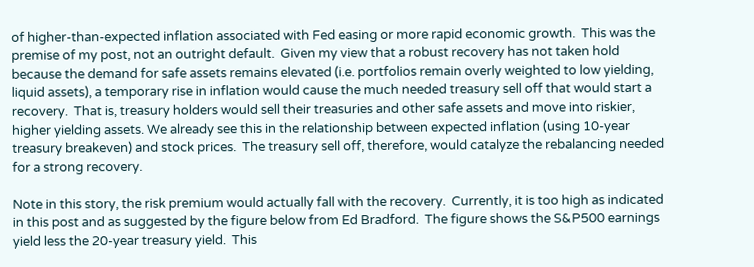of higher-than-expected inflation associated with Fed easing or more rapid economic growth.  This was the premise of my post, not an outright default.  Given my view that a robust recovery has not taken hold because the demand for safe assets remains elevated (i.e. portfolios remain overly weighted to low yielding, liquid assets), a temporary rise in inflation would cause the much needed treasury sell off that would start a recovery.  That is, treasury holders would sell their treasuries and other safe assets and move into riskier, higher yielding assets. We already see this in the relationship between expected inflation (using 10-year treasury breakeven) and stock prices.  The treasury sell off, therefore, would catalyze the rebalancing needed for a strong recovery.

Note in this story, the risk premium would actually fall with the recovery.  Currently, it is too high as indicated in this post and as suggested by the figure below from Ed Bradford.  The figure shows the S&P500 earnings yield less the 20-year treasury yield.  This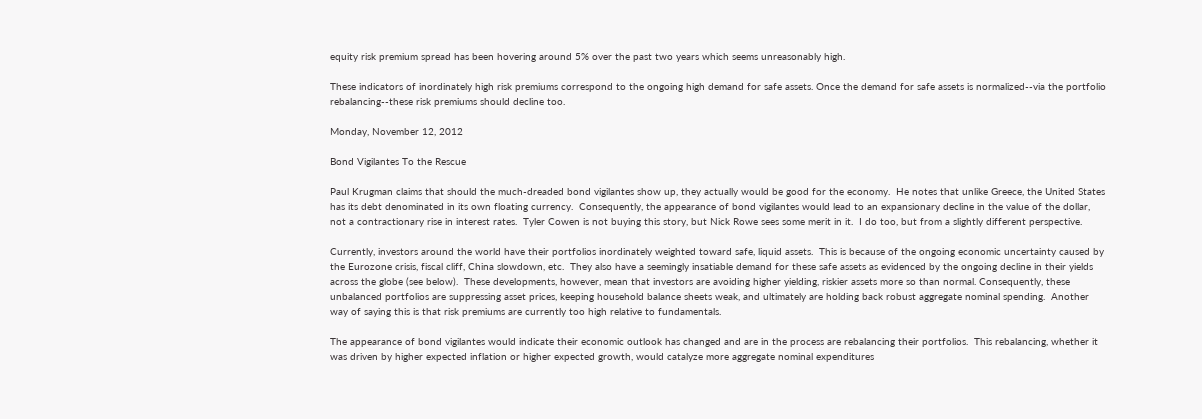equity risk premium spread has been hovering around 5% over the past two years which seems unreasonably high.

These indicators of inordinately high risk premiums correspond to the ongoing high demand for safe assets. Once the demand for safe assets is normalized--via the portfolio rebalancing--these risk premiums should decline too.

Monday, November 12, 2012

Bond Vigilantes To the Rescue

Paul Krugman claims that should the much-dreaded bond vigilantes show up, they actually would be good for the economy.  He notes that unlike Greece, the United States has its debt denominated in its own floating currency.  Consequently, the appearance of bond vigilantes would lead to an expansionary decline in the value of the dollar, not a contractionary rise in interest rates.  Tyler Cowen is not buying this story, but Nick Rowe sees some merit in it.  I do too, but from a slightly different perspective.

Currently, investors around the world have their portfolios inordinately weighted toward safe, liquid assets.  This is because of the ongoing economic uncertainty caused by the Eurozone crisis, fiscal cliff, China slowdown, etc.  They also have a seemingly insatiable demand for these safe assets as evidenced by the ongoing decline in their yields across the globe (see below).  These developments, however, mean that investors are avoiding higher yielding, riskier assets more so than normal. Consequently, these unbalanced portfolios are suppressing asset prices, keeping household balance sheets weak, and ultimately are holding back robust aggregate nominal spending.  Another way of saying this is that risk premiums are currently too high relative to fundamentals.

The appearance of bond vigilantes would indicate their economic outlook has changed and are in the process are rebalancing their portfolios.  This rebalancing, whether it was driven by higher expected inflation or higher expected growth, would catalyze more aggregate nominal expenditures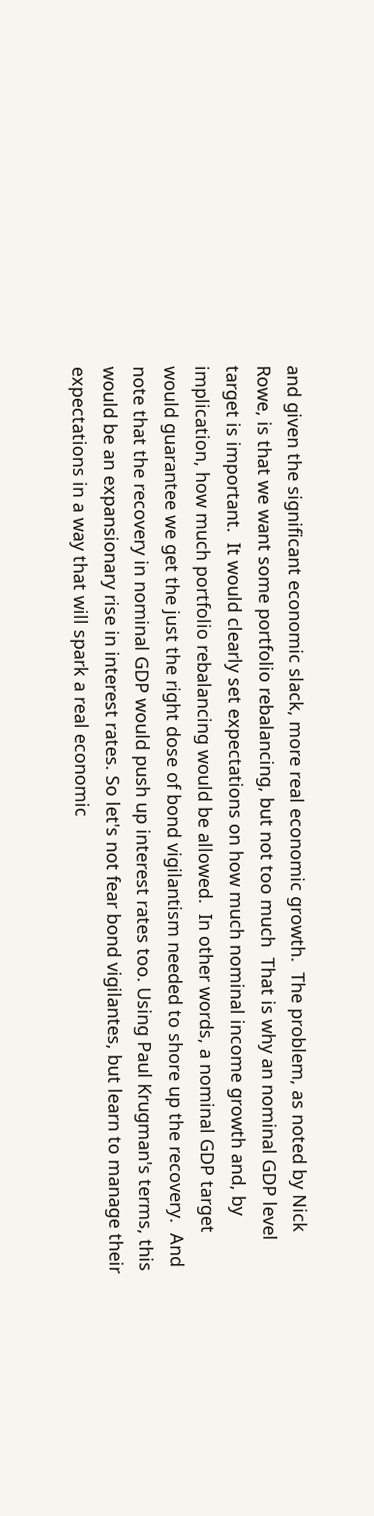and given the significant economic slack, more real economic growth.  The problem, as noted by Nick Rowe, is that we want some portfolio rebalancing, but not too much  That is why an nominal GDP level target is important.  It would clearly set expectations on how much nominal income growth and, by implication, how much portfolio rebalancing would be allowed.  In other words, a nominal GDP target would guarantee we get the just the right dose of bond vigilantism needed to shore up the recovery.  And note that the recovery in nominal GDP would push up interest rates too. Using Paul Krugman's terms, this would be an expansionary rise in interest rates. So let's not fear bond vigilantes, but learn to manage their expectations in a way that will spark a real economic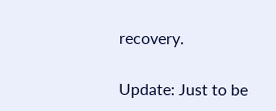recovery.

Update: Just to be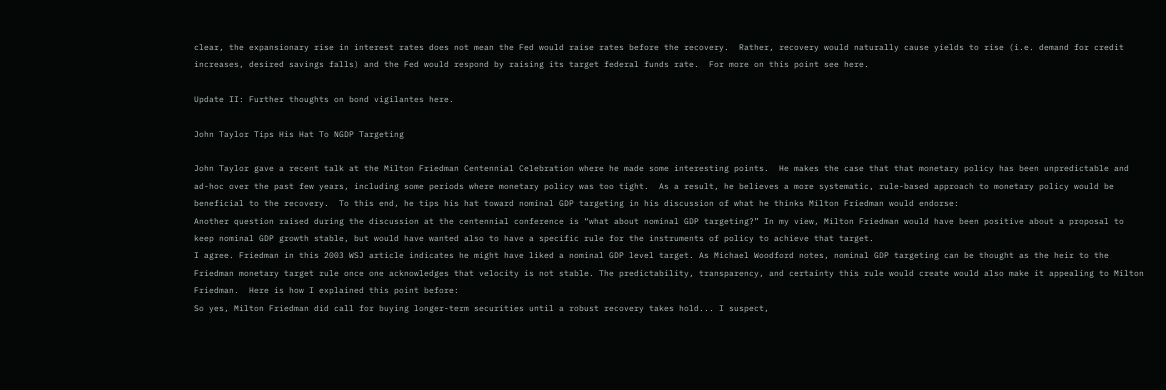clear, the expansionary rise in interest rates does not mean the Fed would raise rates before the recovery.  Rather, recovery would naturally cause yields to rise (i.e. demand for credit increases, desired savings falls) and the Fed would respond by raising its target federal funds rate.  For more on this point see here.

Update II: Further thoughts on bond vigilantes here.

John Taylor Tips His Hat To NGDP Targeting

John Taylor gave a recent talk at the Milton Friedman Centennial Celebration where he made some interesting points.  He makes the case that that monetary policy has been unpredictable and ad-hoc over the past few years, including some periods where monetary policy was too tight.  As a result, he believes a more systematic, rule-based approach to monetary policy would be beneficial to the recovery.  To this end, he tips his hat toward nominal GDP targeting in his discussion of what he thinks Milton Friedman would endorse:
Another question raised during the discussion at the centennial conference is “what about nominal GDP targeting?” In my view, Milton Friedman would have been positive about a proposal to keep nominal GDP growth stable, but would have wanted also to have a specific rule for the instruments of policy to achieve that target.
I agree. Friedman in this 2003 WSJ article indicates he might have liked a nominal GDP level target. As Michael Woodford notes, nominal GDP targeting can be thought as the heir to the Friedman monetary target rule once one acknowledges that velocity is not stable. The predictability, transparency, and certainty this rule would create would also make it appealing to Milton Friedman.  Here is how I explained this point before:
So yes, Milton Friedman did call for buying longer-term securities until a robust recovery takes hold... I suspect,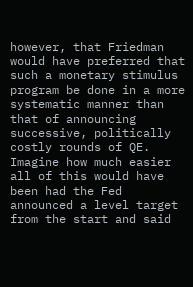however, that Friedman would have preferred that such a monetary stimulus program be done in a more systematic manner than that of announcing successive, politically costly rounds of QE.  Imagine how much easier all of this would have been had the Fed announced a level target from the start and said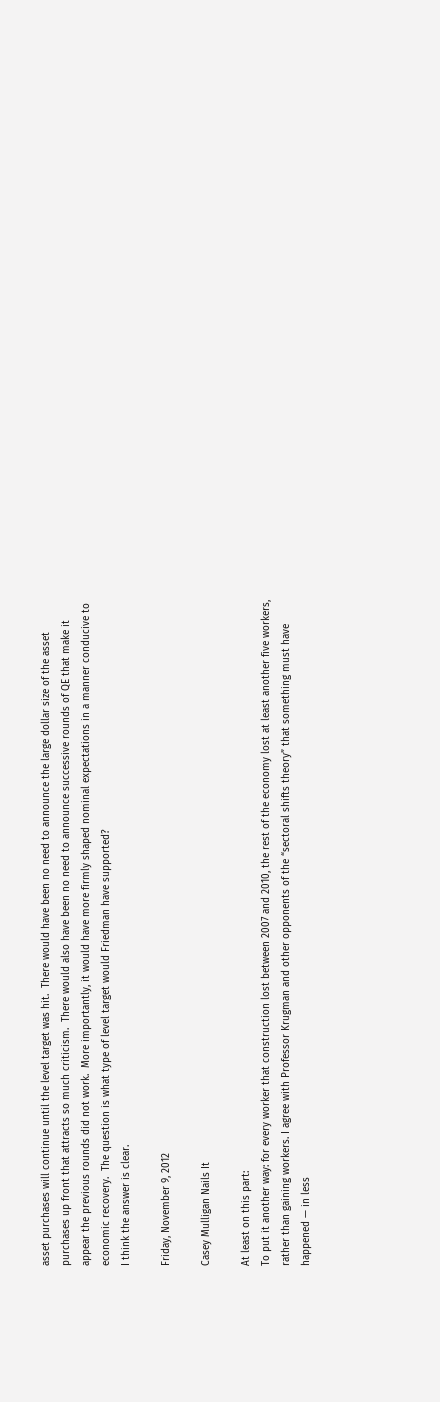asset purchases will continue until the level target was hit.  There would have been no need to announce the large dollar size of the asset purchases up front that attracts so much criticism.  There would also have been no need to announce successive rounds of QE that make it appear the previous rounds did not work.  More importantly, it would have more firmly shaped nominal expectations in a manner conducive to economic recovery.  The question is what type of level target would Friedman have supported?
I think the answer is clear.

Friday, November 9, 2012

Casey Mulligan Nails It

At least on this part:
To put it another way: for every worker that construction lost between 2007 and 2010, the rest of the economy lost at least another five workers, rather than gaining workers. I agree with Professor Krugman and other opponents of the “sectoral shifts theory” that something must have happened — in less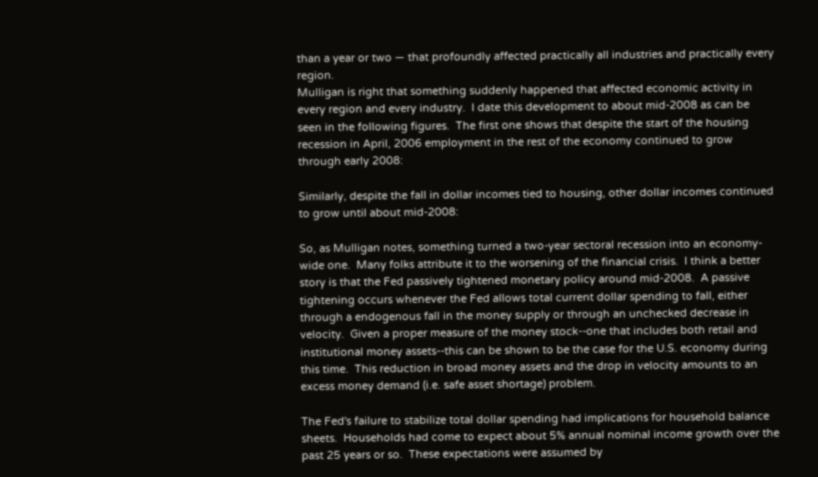than a year or two — that profoundly affected practically all industries and practically every region.
Mulligan is right that something suddenly happened that affected economic activity in every region and every industry.  I date this development to about mid-2008 as can be seen in the following figures.  The first one shows that despite the start of the housing recession in April, 2006 employment in the rest of the economy continued to grow through early 2008:

Similarly, despite the fall in dollar incomes tied to housing, other dollar incomes continued to grow until about mid-2008:

So, as Mulligan notes, something turned a two-year sectoral recession into an economy-wide one.  Many folks attribute it to the worsening of the financial crisis.  I think a better story is that the Fed passively tightened monetary policy around mid-2008.  A passive tightening occurs whenever the Fed allows total current dollar spending to fall, either through a endogenous fall in the money supply or through an unchecked decrease in velocity.  Given a proper measure of the money stock--one that includes both retail and institutional money assets--this can be shown to be the case for the U.S. economy during this time.  This reduction in broad money assets and the drop in velocity amounts to an excess money demand (i.e. safe asset shortage) problem.

The Fed's failure to stabilize total dollar spending had implications for household balance sheets.  Households had come to expect about 5% annual nominal income growth over the past 25 years or so.  These expectations were assumed by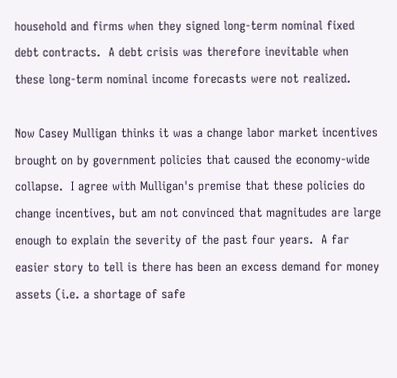household and firms when they signed long-term nominal fixed debt contracts.  A debt crisis was therefore inevitable when these long-term nominal income forecasts were not realized.

Now Casey Mulligan thinks it was a change labor market incentives brought on by government policies that caused the economy-wide collapse.  I agree with Mulligan's premise that these policies do change incentives, but am not convinced that magnitudes are large enough to explain the severity of the past four years.  A far easier story to tell is there has been an excess demand for money assets (i.e. a shortage of safe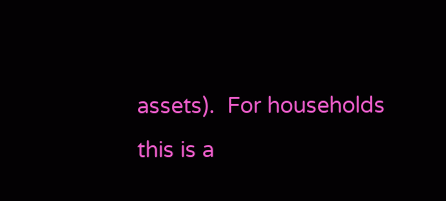assets).  For households this is a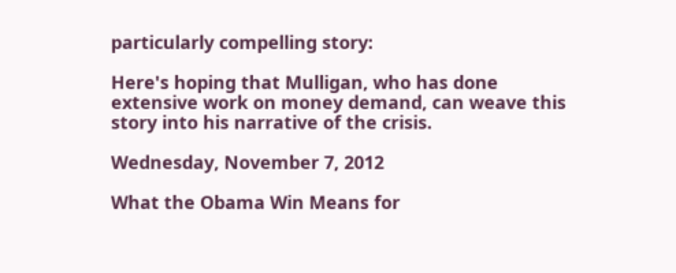particularly compelling story:

Here's hoping that Mulligan, who has done extensive work on money demand, can weave this story into his narrative of the crisis.

Wednesday, November 7, 2012

What the Obama Win Means for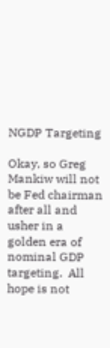NGDP Targeting

Okay, so Greg Mankiw will not be Fed chairman after all and usher in a golden era of nominal GDP targeting.  All hope is not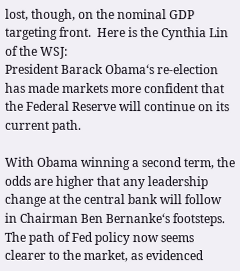lost, though, on the nominal GDP targeting front.  Here is the Cynthia Lin of the WSJ:
President Barack Obama‘s re-election has made markets more confident that the Federal Reserve will continue on its current path.

With Obama winning a second term, the odds are higher that any leadership change at the central bank will follow in Chairman Ben Bernanke‘s footsteps. The path of Fed policy now seems clearer to the market, as evidenced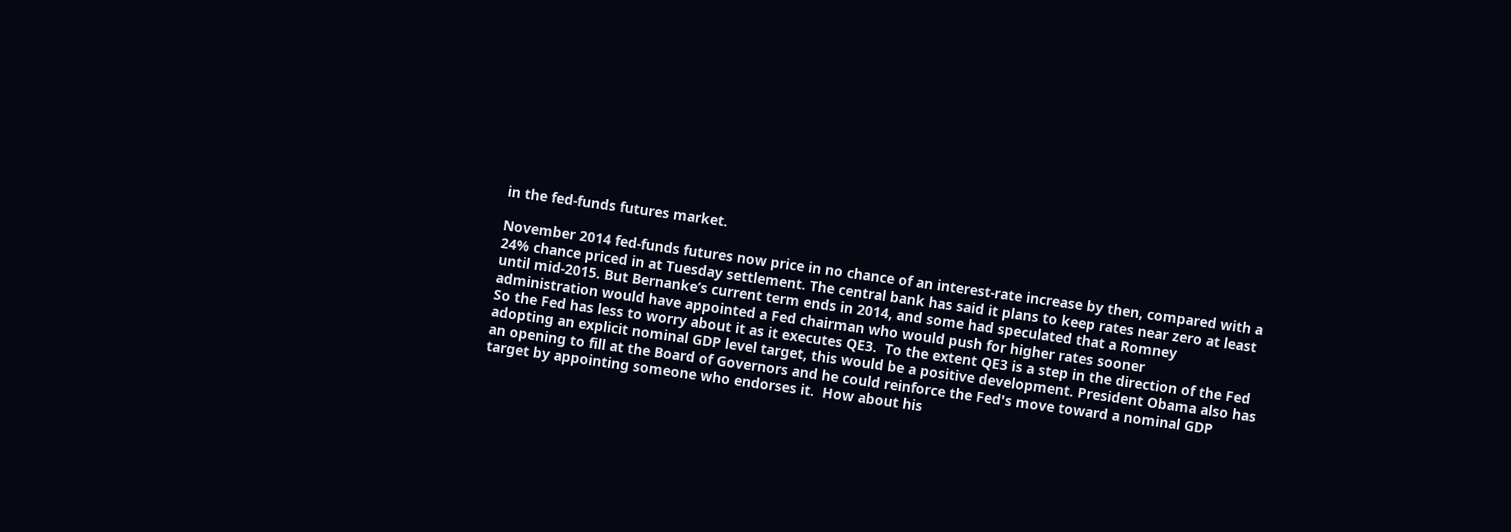in the fed-funds futures market.

November 2014 fed-funds futures now price in no chance of an interest-rate increase by then, compared with a 24% chance priced in at Tuesday settlement. The central bank has said it plans to keep rates near zero at least until mid-2015. But Bernanke’s current term ends in 2014, and some had speculated that a Romney administration would have appointed a Fed chairman who would push for higher rates sooner
So the Fed has less to worry about it as it executes QE3.  To the extent QE3 is a step in the direction of the Fed adopting an explicit nominal GDP level target, this would be a positive development. President Obama also has an opening to fill at the Board of Governors and he could reinforce the Fed's move toward a nominal GDP target by appointing someone who endorses it.  How about his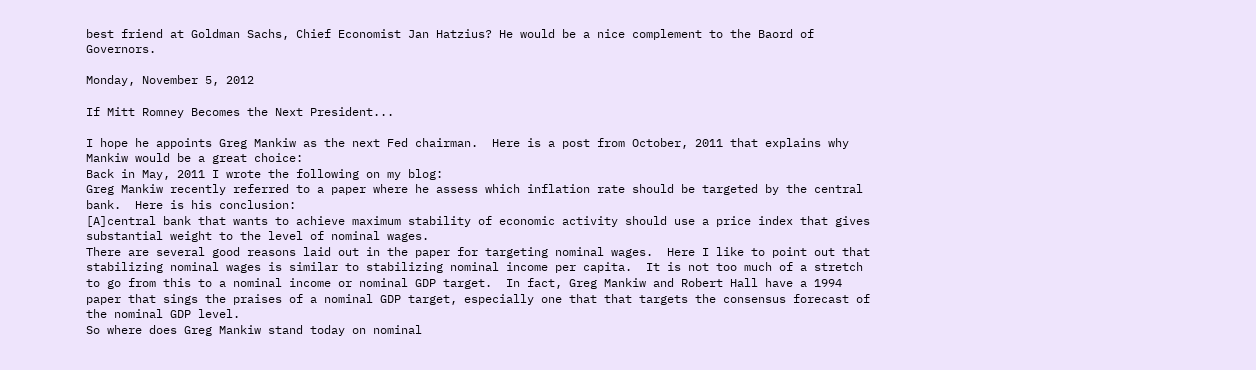best friend at Goldman Sachs, Chief Economist Jan Hatzius? He would be a nice complement to the Baord of Governors.

Monday, November 5, 2012

If Mitt Romney Becomes the Next President...

I hope he appoints Greg Mankiw as the next Fed chairman.  Here is a post from October, 2011 that explains why Mankiw would be a great choice:
Back in May, 2011 I wrote the following on my blog:
Greg Mankiw recently referred to a paper where he assess which inflation rate should be targeted by the central bank.  Here is his conclusion:
[A]central bank that wants to achieve maximum stability of economic activity should use a price index that gives substantial weight to the level of nominal wages.
There are several good reasons laid out in the paper for targeting nominal wages.  Here I like to point out that stabilizing nominal wages is similar to stabilizing nominal income per capita.  It is not too much of a stretch to go from this to a nominal income or nominal GDP target.  In fact, Greg Mankiw and Robert Hall have a 1994 paper that sings the praises of a nominal GDP target, especially one that that targets the consensus forecast of the nominal GDP level.
So where does Greg Mankiw stand today on nominal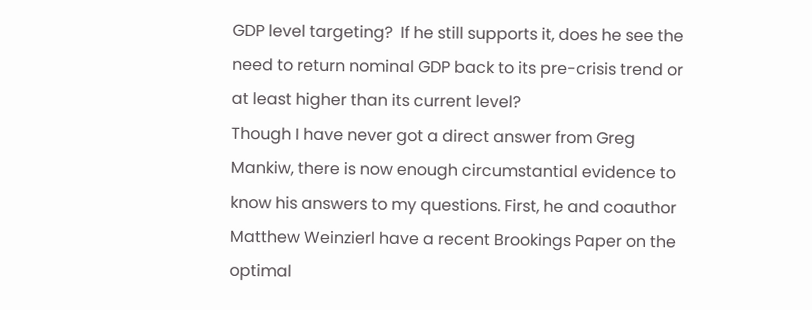GDP level targeting?  If he still supports it, does he see the need to return nominal GDP back to its pre-crisis trend or at least higher than its current level?
Though I have never got a direct answer from Greg Mankiw, there is now enough circumstantial evidence to know his answers to my questions. First, he and coauthor Matthew Weinzierl have a recent Brookings Paper on the optimal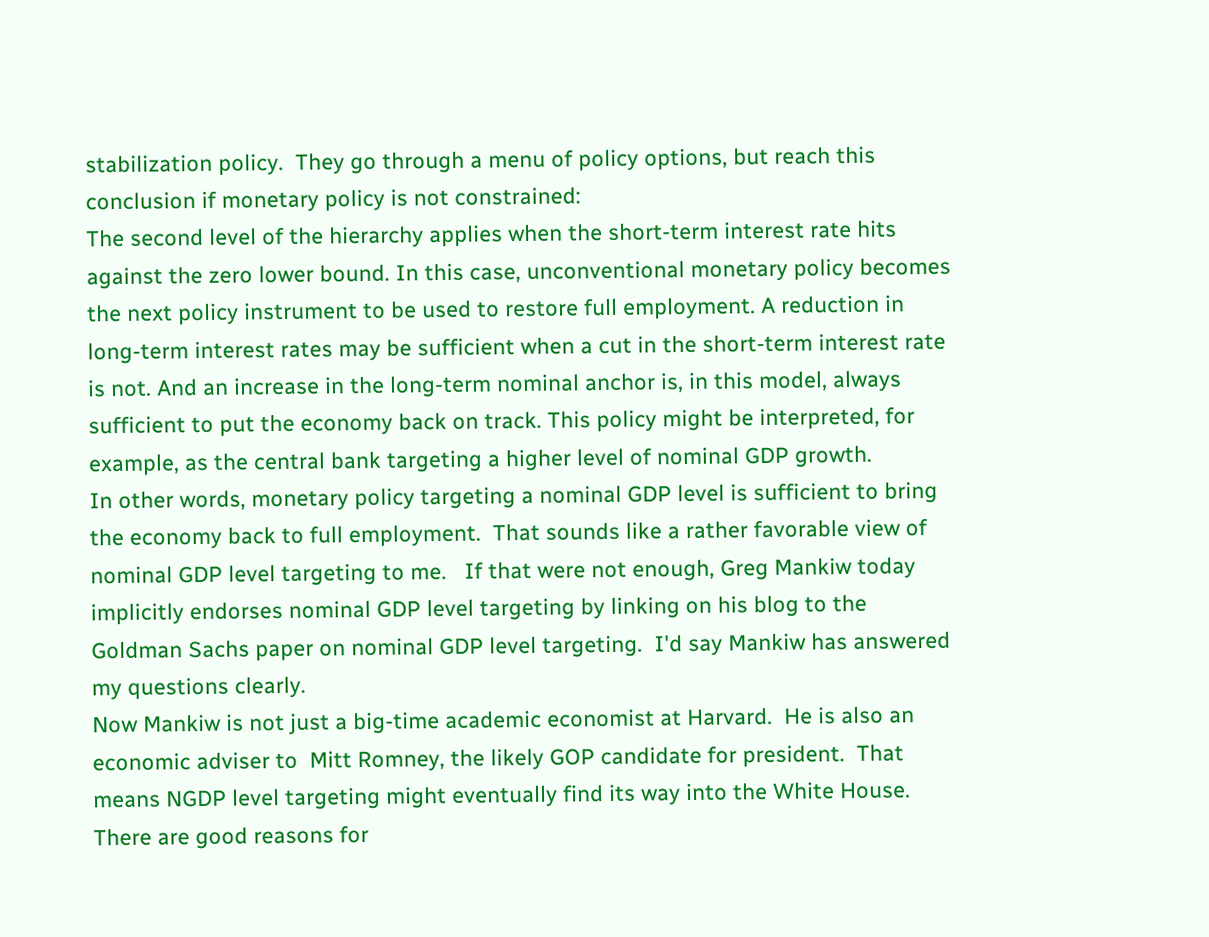stabilization policy.  They go through a menu of policy options, but reach this conclusion if monetary policy is not constrained:
The second level of the hierarchy applies when the short-term interest rate hits against the zero lower bound. In this case, unconventional monetary policy becomes the next policy instrument to be used to restore full employment. A reduction in long-term interest rates may be sufficient when a cut in the short-term interest rate is not. And an increase in the long-term nominal anchor is, in this model, always sufficient to put the economy back on track. This policy might be interpreted, for example, as the central bank targeting a higher level of nominal GDP growth.
In other words, monetary policy targeting a nominal GDP level is sufficient to bring the economy back to full employment.  That sounds like a rather favorable view of nominal GDP level targeting to me.   If that were not enough, Greg Mankiw today implicitly endorses nominal GDP level targeting by linking on his blog to the Goldman Sachs paper on nominal GDP level targeting.  I'd say Mankiw has answered my questions clearly.
Now Mankiw is not just a big-time academic economist at Harvard.  He is also an economic adviser to  Mitt Romney, the likely GOP candidate for president.  That means NGDP level targeting might eventually find its way into the White House.  There are good reasons for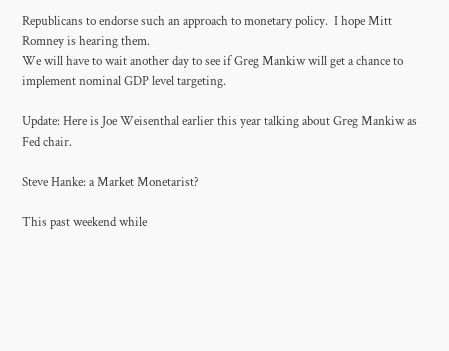Republicans to endorse such an approach to monetary policy.  I hope Mitt Romney is hearing them.
We will have to wait another day to see if Greg Mankiw will get a chance to implement nominal GDP level targeting.

Update: Here is Joe Weisenthal earlier this year talking about Greg Mankiw as Fed chair.

Steve Hanke: a Market Monetarist?

This past weekend while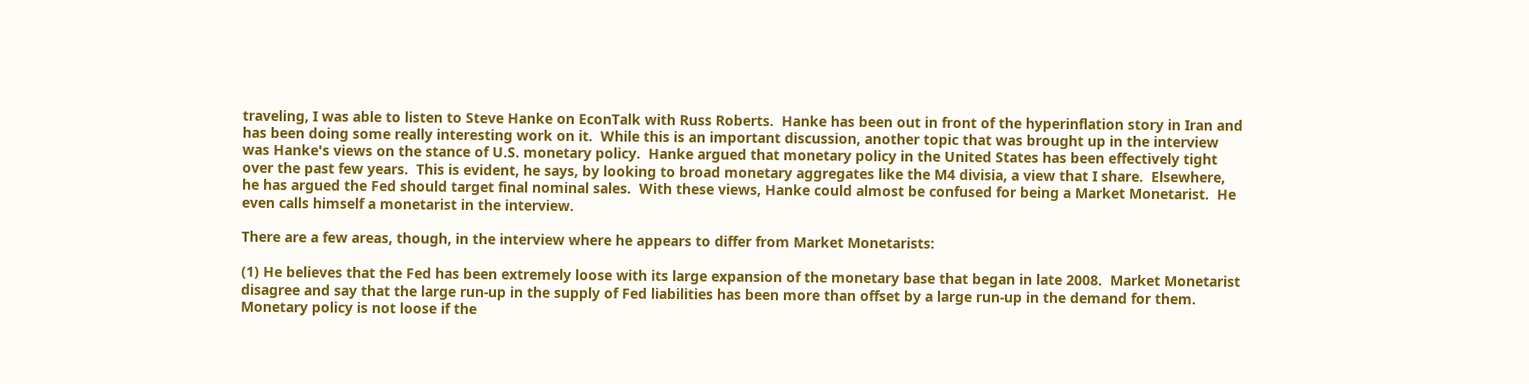traveling, I was able to listen to Steve Hanke on EconTalk with Russ Roberts.  Hanke has been out in front of the hyperinflation story in Iran and has been doing some really interesting work on it.  While this is an important discussion, another topic that was brought up in the interview was Hanke's views on the stance of U.S. monetary policy.  Hanke argued that monetary policy in the United States has been effectively tight over the past few years.  This is evident, he says, by looking to broad monetary aggregates like the M4 divisia, a view that I share.  Elsewhere, he has argued the Fed should target final nominal sales.  With these views, Hanke could almost be confused for being a Market Monetarist.  He even calls himself a monetarist in the interview.

There are a few areas, though, in the interview where he appears to differ from Market Monetarists:

(1) He believes that the Fed has been extremely loose with its large expansion of the monetary base that began in late 2008.  Market Monetarist disagree and say that the large run-up in the supply of Fed liabilities has been more than offset by a large run-up in the demand for them.  Monetary policy is not loose if the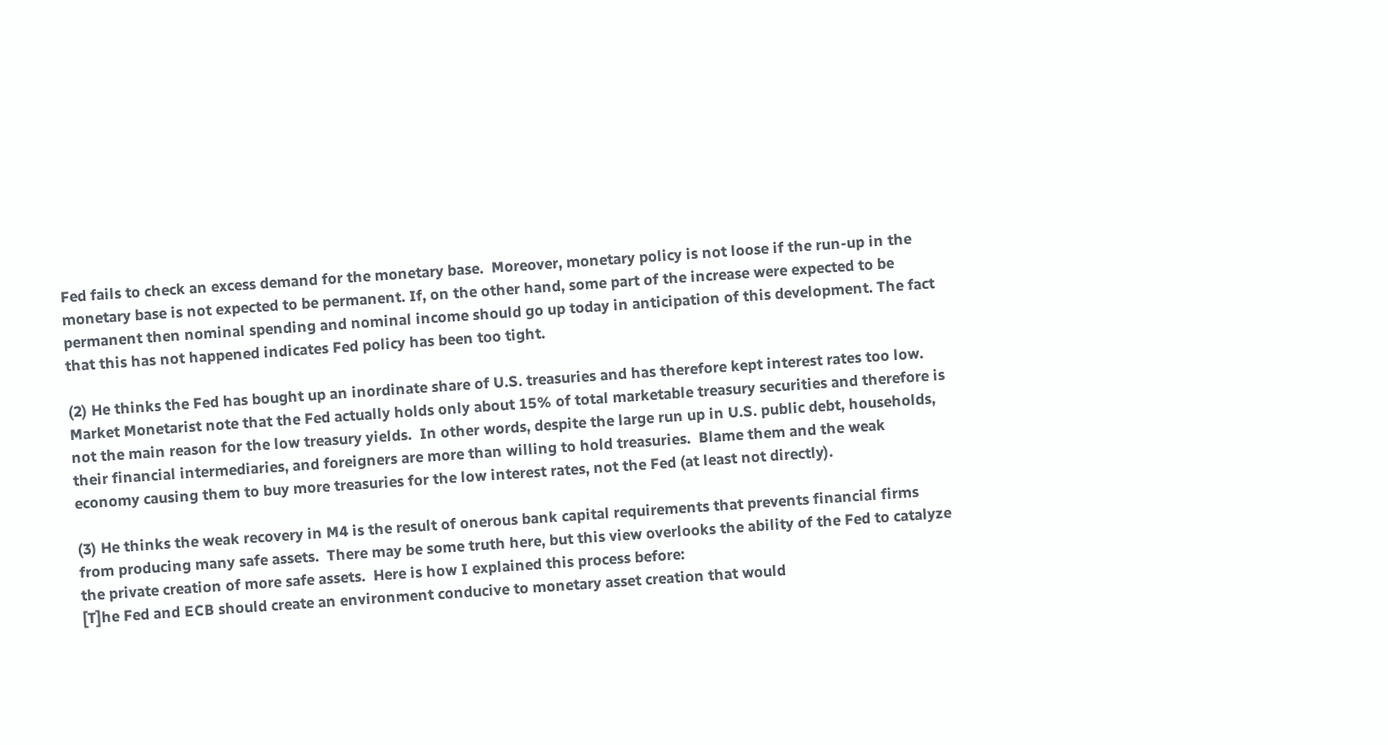Fed fails to check an excess demand for the monetary base.  Moreover, monetary policy is not loose if the run-up in the monetary base is not expected to be permanent. If, on the other hand, some part of the increase were expected to be permanent then nominal spending and nominal income should go up today in anticipation of this development. The fact that this has not happened indicates Fed policy has been too tight.

(2) He thinks the Fed has bought up an inordinate share of U.S. treasuries and has therefore kept interest rates too low. Market Monetarist note that the Fed actually holds only about 15% of total marketable treasury securities and therefore is not the main reason for the low treasury yields.  In other words, despite the large run up in U.S. public debt, households, their financial intermediaries, and foreigners are more than willing to hold treasuries.  Blame them and the weak economy causing them to buy more treasuries for the low interest rates, not the Fed (at least not directly).

(3) He thinks the weak recovery in M4 is the result of onerous bank capital requirements that prevents financial firms from producing many safe assets.  There may be some truth here, but this view overlooks the ability of the Fed to catalyze the private creation of more safe assets.  Here is how I explained this process before:
[T]he Fed and ECB should create an environment conducive to monetary asset creation that would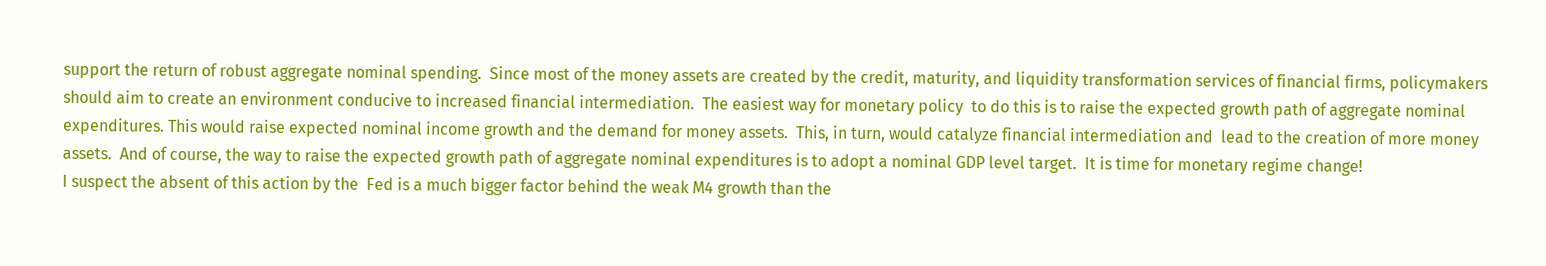support the return of robust aggregate nominal spending.  Since most of the money assets are created by the credit, maturity, and liquidity transformation services of financial firms, policymakers should aim to create an environment conducive to increased financial intermediation.  The easiest way for monetary policy  to do this is to raise the expected growth path of aggregate nominal expenditures. This would raise expected nominal income growth and the demand for money assets.  This, in turn, would catalyze financial intermediation and  lead to the creation of more money assets.  And of course, the way to raise the expected growth path of aggregate nominal expenditures is to adopt a nominal GDP level target.  It is time for monetary regime change!
I suspect the absent of this action by the  Fed is a much bigger factor behind the weak M4 growth than the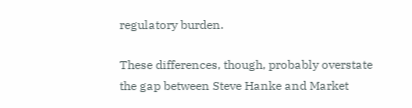regulatory burden.

These differences, though, probably overstate the gap between Steve Hanke and Market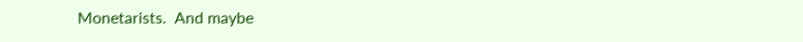Monetarists.  And maybe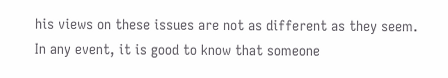his views on these issues are not as different as they seem. In any event, it is good to know that someone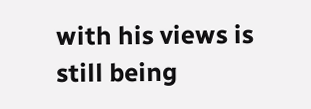with his views is still being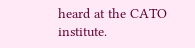heard at the CATO institute.